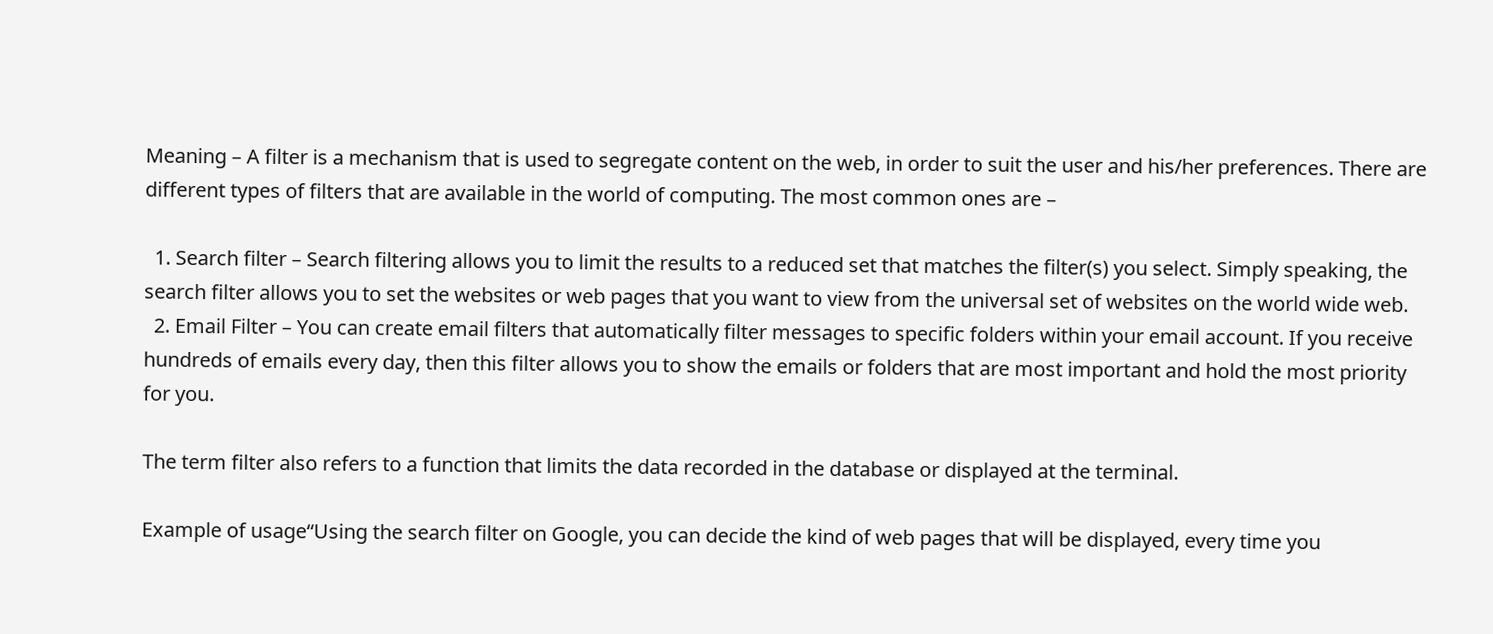Meaning – A filter is a mechanism that is used to segregate content on the web, in order to suit the user and his/her preferences. There are different types of filters that are available in the world of computing. The most common ones are –

  1. Search filter – Search filtering allows you to limit the results to a reduced set that matches the filter(s) you select. Simply speaking, the search filter allows you to set the websites or web pages that you want to view from the universal set of websites on the world wide web.
  2. Email Filter – You can create email filters that automatically filter messages to specific folders within your email account. If you receive hundreds of emails every day, then this filter allows you to show the emails or folders that are most important and hold the most priority for you.

The term filter also refers to a function that limits the data recorded in the database or displayed at the terminal.

Example of usage“Using the search filter on Google, you can decide the kind of web pages that will be displayed, every time you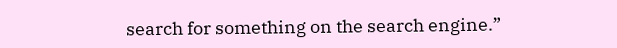search for something on the search engine.”